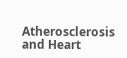Atherosclerosis and Heart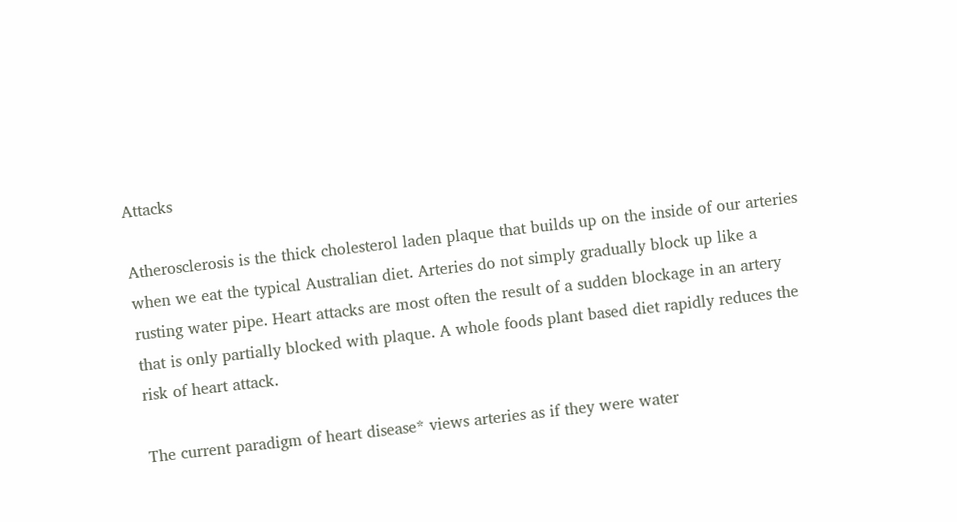Attacks

Atherosclerosis is the thick cholesterol laden plaque that builds up on the inside of our arteries when we eat the typical Australian diet. Arteries do not simply gradually block up like a rusting water pipe. Heart attacks are most often the result of a sudden blockage in an artery that is only partially blocked with plaque. A whole foods plant based diet rapidly reduces the risk of heart attack.

The current paradigm of heart disease* views arteries as if they were water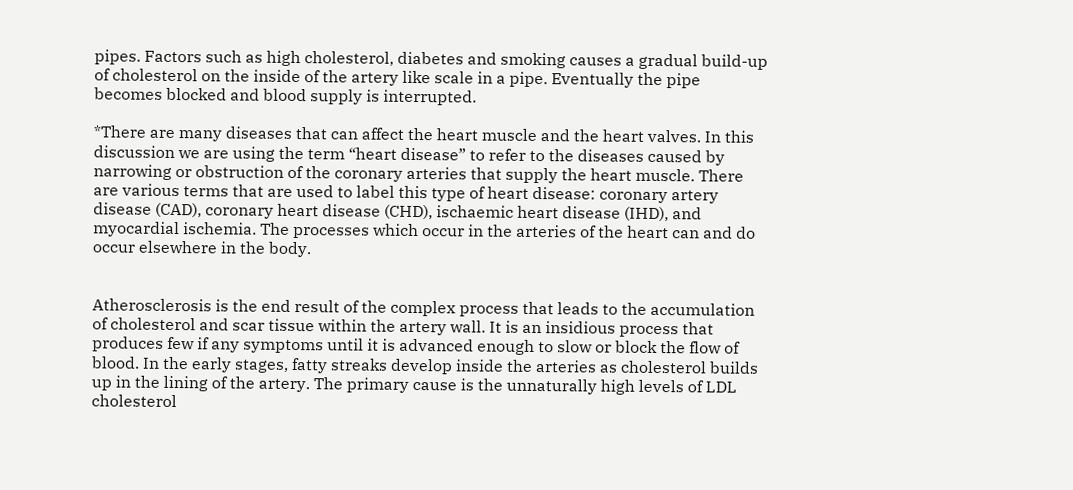pipes. Factors such as high cholesterol, diabetes and smoking causes a gradual build-up of cholesterol on the inside of the artery like scale in a pipe. Eventually the pipe becomes blocked and blood supply is interrupted.

*There are many diseases that can affect the heart muscle and the heart valves. In this discussion we are using the term “heart disease” to refer to the diseases caused by narrowing or obstruction of the coronary arteries that supply the heart muscle. There are various terms that are used to label this type of heart disease: coronary artery disease (CAD), coronary heart disease (CHD), ischaemic heart disease (IHD), and myocardial ischemia. The processes which occur in the arteries of the heart can and do occur elsewhere in the body.


Atherosclerosis is the end result of the complex process that leads to the accumulation of cholesterol and scar tissue within the artery wall. It is an insidious process that produces few if any symptoms until it is advanced enough to slow or block the flow of blood. In the early stages, fatty streaks develop inside the arteries as cholesterol builds up in the lining of the artery. The primary cause is the unnaturally high levels of LDL cholesterol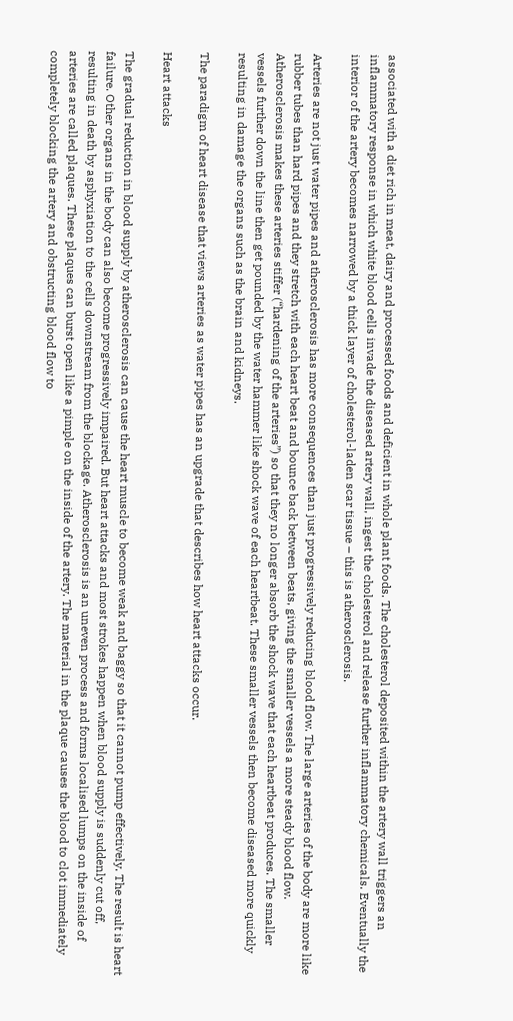associated with a diet rich in meat, dairy and processed foods and deficient in whole plant foods. The cholesterol deposited within the artery wall triggers an inflammatory response in which white blood cells invade the diseased artery wall, ingest the cholesterol and release further inflammatory chemicals. Eventually the interior of the artery becomes narrowed by a thick layer of cholesterol-laden scar tissue – this is atherosclerosis.

Arteries are not just water pipes and atherosclerosis has more consequences than just progressively reducing blood flow. The large arteries of the body are more like rubber tubes than hard pipes and they stretch with each heart beat and bounce back between beats, giving the smaller vessels a more steady blood flow. Atherosclerosis makes these arteries stiffer (“hardening of the arteries”) so that they no longer absorb the shock wave that each heartbeat produces. The smaller vessels further down the line then get pounded by the water hammer like shock wave of each heartbeat. These smaller vessels then become diseased more quickly resulting in damage the organs such as the brain and kidneys.

The paradigm of heart disease that views arteries as water pipes has an upgrade that describes how heart attacks occur.

Heart attacks

The gradual reduction in blood supply by atherosclerosis can cause the heart muscle to become weak and baggy so that it cannot pump effectively. The result is heart failure. Other organs in the body can also become progressively impaired. But heart attacks and most strokes happen when blood supply is suddenly cut off, resulting in death by asphyxiation to the cells downstream from the blockage. Atherosclerosis is an uneven process and forms localised lumps on the inside of arteries are called plaques. These plaques can burst open like a pimple on the inside of the artery. The material in the plaque causes the blood to clot immediately completely blocking the artery and obstructing blood flow to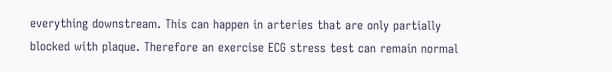everything downstream. This can happen in arteries that are only partially blocked with plaque. Therefore an exercise ECG stress test can remain normal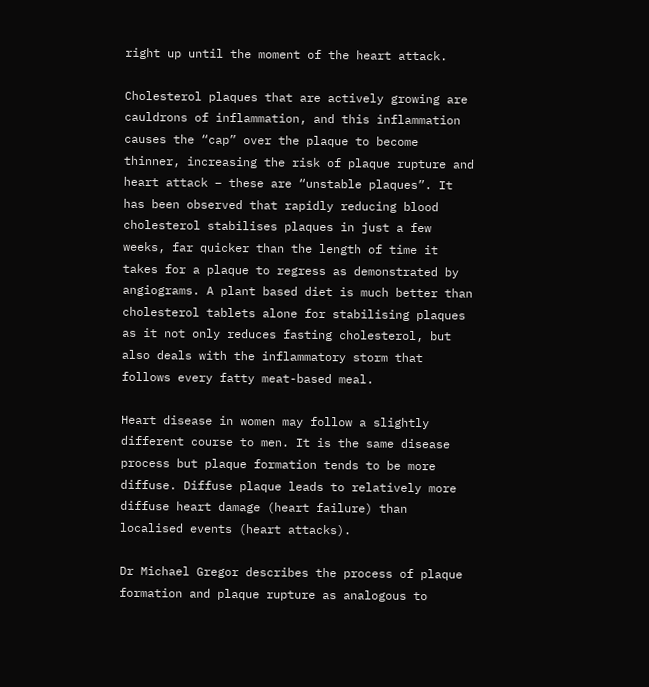right up until the moment of the heart attack.

Cholesterol plaques that are actively growing are cauldrons of inflammation, and this inflammation causes the “cap” over the plaque to become thinner, increasing the risk of plaque rupture and heart attack – these are “unstable plaques”. It has been observed that rapidly reducing blood cholesterol stabilises plaques in just a few weeks, far quicker than the length of time it takes for a plaque to regress as demonstrated by angiograms. A plant based diet is much better than cholesterol tablets alone for stabilising plaques as it not only reduces fasting cholesterol, but also deals with the inflammatory storm that follows every fatty meat-based meal.

Heart disease in women may follow a slightly different course to men. It is the same disease process but plaque formation tends to be more diffuse. Diffuse plaque leads to relatively more diffuse heart damage (heart failure) than localised events (heart attacks).

Dr Michael Gregor describes the process of plaque formation and plaque rupture as analogous to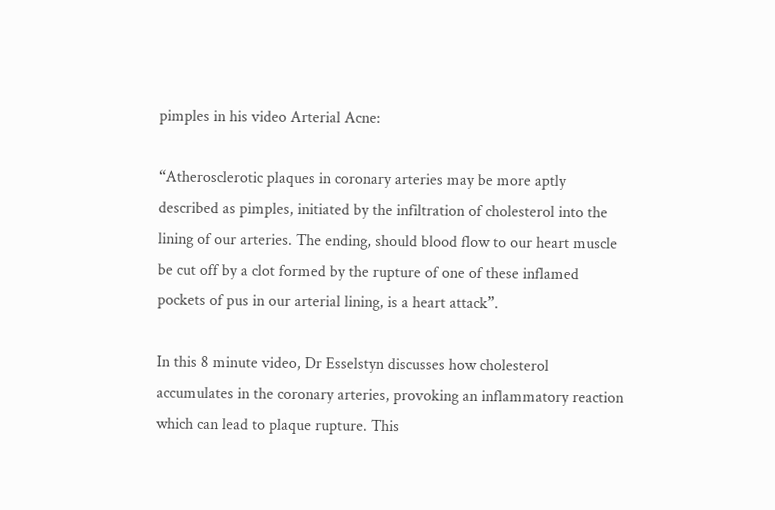pimples in his video Arterial Acne:

“Atherosclerotic plaques in coronary arteries may be more aptly described as pimples, initiated by the infiltration of cholesterol into the lining of our arteries. The ending, should blood flow to our heart muscle be cut off by a clot formed by the rupture of one of these inflamed pockets of pus in our arterial lining, is a heart attack”.

In this 8 minute video, Dr Esselstyn discusses how cholesterol accumulates in the coronary arteries, provoking an inflammatory reaction which can lead to plaque rupture. This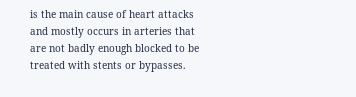is the main cause of heart attacks and mostly occurs in arteries that are not badly enough blocked to be treated with stents or bypasses.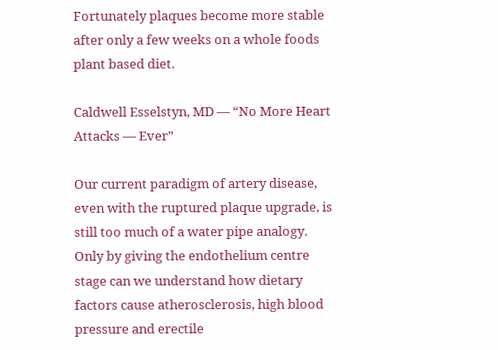Fortunately plaques become more stable after only a few weeks on a whole foods plant based diet.

Caldwell Esselstyn, MD — “No More Heart Attacks — Ever”

Our current paradigm of artery disease, even with the ruptured plaque upgrade, is still too much of a water pipe analogy. Only by giving the endothelium centre stage can we understand how dietary factors cause atherosclerosis, high blood pressure and erectile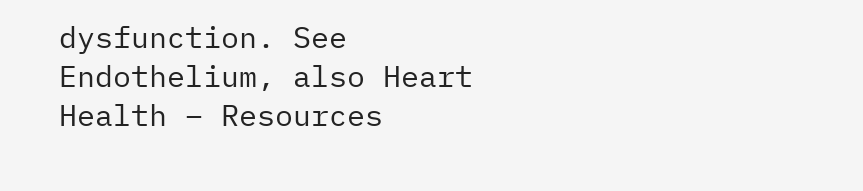dysfunction. See Endothelium, also Heart Health – Resources